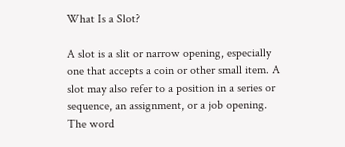What Is a Slot?

A slot is a slit or narrow opening, especially one that accepts a coin or other small item. A slot may also refer to a position in a series or sequence, an assignment, or a job opening. The word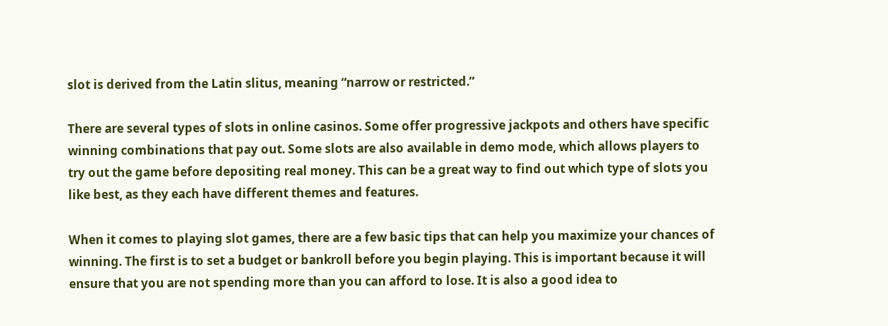slot is derived from the Latin slitus, meaning “narrow or restricted.”

There are several types of slots in online casinos. Some offer progressive jackpots and others have specific winning combinations that pay out. Some slots are also available in demo mode, which allows players to try out the game before depositing real money. This can be a great way to find out which type of slots you like best, as they each have different themes and features.

When it comes to playing slot games, there are a few basic tips that can help you maximize your chances of winning. The first is to set a budget or bankroll before you begin playing. This is important because it will ensure that you are not spending more than you can afford to lose. It is also a good idea to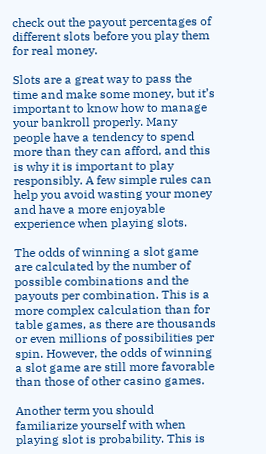check out the payout percentages of different slots before you play them for real money.

Slots are a great way to pass the time and make some money, but it’s important to know how to manage your bankroll properly. Many people have a tendency to spend more than they can afford, and this is why it is important to play responsibly. A few simple rules can help you avoid wasting your money and have a more enjoyable experience when playing slots.

The odds of winning a slot game are calculated by the number of possible combinations and the payouts per combination. This is a more complex calculation than for table games, as there are thousands or even millions of possibilities per spin. However, the odds of winning a slot game are still more favorable than those of other casino games.

Another term you should familiarize yourself with when playing slot is probability. This is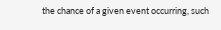the chance of a given event occurring, such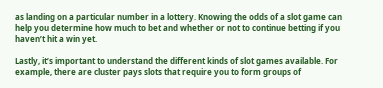as landing on a particular number in a lottery. Knowing the odds of a slot game can help you determine how much to bet and whether or not to continue betting if you haven’t hit a win yet.

Lastly, it’s important to understand the different kinds of slot games available. For example, there are cluster pays slots that require you to form groups of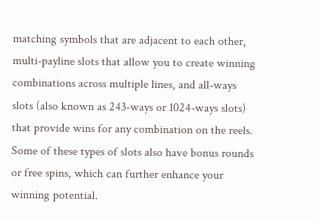matching symbols that are adjacent to each other, multi-payline slots that allow you to create winning combinations across multiple lines, and all-ways slots (also known as 243-ways or 1024-ways slots) that provide wins for any combination on the reels. Some of these types of slots also have bonus rounds or free spins, which can further enhance your winning potential.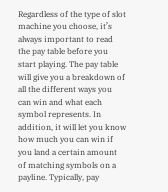Regardless of the type of slot machine you choose, it’s always important to read the pay table before you start playing. The pay table will give you a breakdown of all the different ways you can win and what each symbol represents. In addition, it will let you know how much you can win if you land a certain amount of matching symbols on a payline. Typically, pay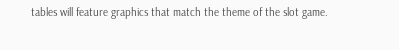tables will feature graphics that match the theme of the slot game.